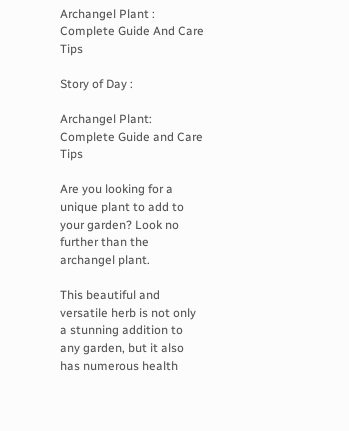Archangel Plant : Complete Guide And Care Tips

Story of Day :

Archangel Plant: Complete Guide and Care Tips

Are you looking for a unique plant to add to your garden? Look no further than the archangel plant.

This beautiful and versatile herb is not only a stunning addition to any garden, but it also has numerous health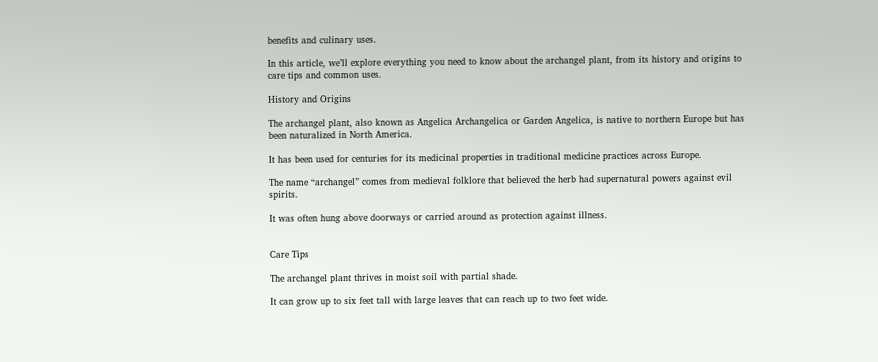benefits and culinary uses.

In this article, we’ll explore everything you need to know about the archangel plant, from its history and origins to care tips and common uses.

History and Origins

The archangel plant, also known as Angelica Archangelica or Garden Angelica, is native to northern Europe but has been naturalized in North America.

It has been used for centuries for its medicinal properties in traditional medicine practices across Europe.

The name “archangel” comes from medieval folklore that believed the herb had supernatural powers against evil spirits.

It was often hung above doorways or carried around as protection against illness.


Care Tips

The archangel plant thrives in moist soil with partial shade.

It can grow up to six feet tall with large leaves that can reach up to two feet wide.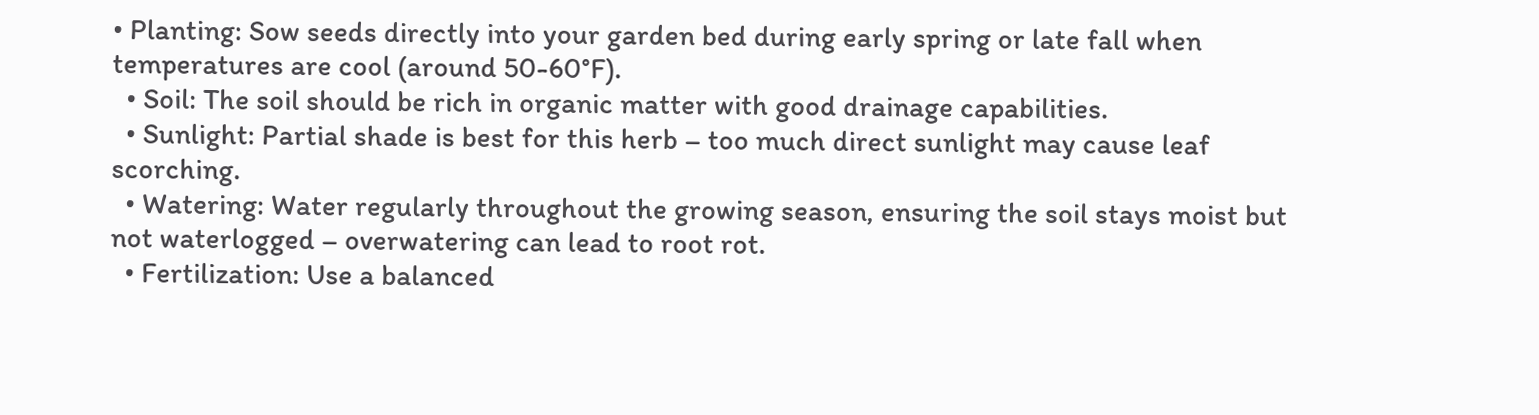• Planting: Sow seeds directly into your garden bed during early spring or late fall when temperatures are cool (around 50-60°F).
  • Soil: The soil should be rich in organic matter with good drainage capabilities.
  • Sunlight: Partial shade is best for this herb – too much direct sunlight may cause leaf scorching.
  • Watering: Water regularly throughout the growing season, ensuring the soil stays moist but not waterlogged – overwatering can lead to root rot.
  • Fertilization: Use a balanced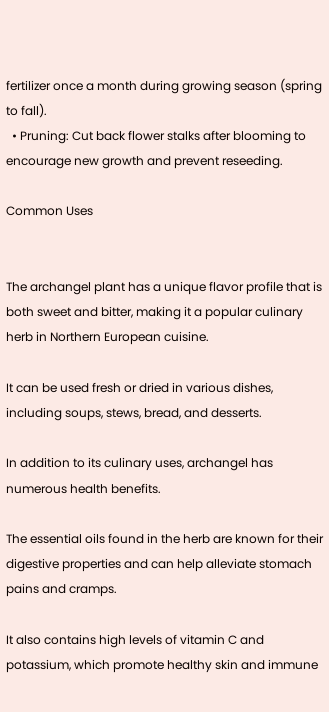fertilizer once a month during growing season (spring to fall).
  • Pruning: Cut back flower stalks after blooming to encourage new growth and prevent reseeding.

Common Uses


The archangel plant has a unique flavor profile that is both sweet and bitter, making it a popular culinary herb in Northern European cuisine.

It can be used fresh or dried in various dishes, including soups, stews, bread, and desserts.

In addition to its culinary uses, archangel has numerous health benefits.

The essential oils found in the herb are known for their digestive properties and can help alleviate stomach pains and cramps.

It also contains high levels of vitamin C and potassium, which promote healthy skin and immune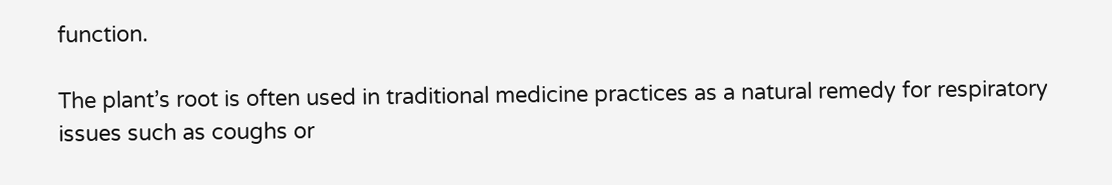function.

The plant’s root is often used in traditional medicine practices as a natural remedy for respiratory issues such as coughs or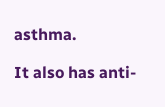asthma.

It also has anti-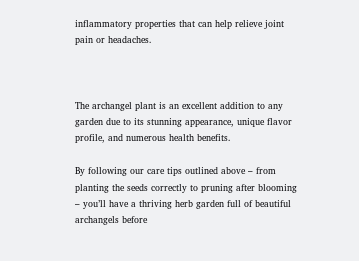inflammatory properties that can help relieve joint pain or headaches.



The archangel plant is an excellent addition to any garden due to its stunning appearance, unique flavor profile, and numerous health benefits.

By following our care tips outlined above – from planting the seeds correctly to pruning after blooming – you’ll have a thriving herb garden full of beautiful archangels before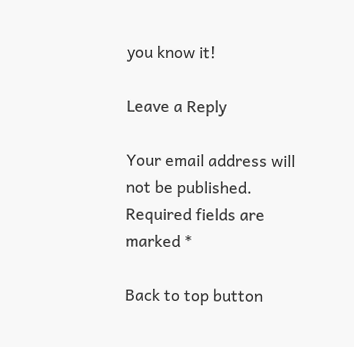you know it!

Leave a Reply

Your email address will not be published. Required fields are marked *

Back to top button